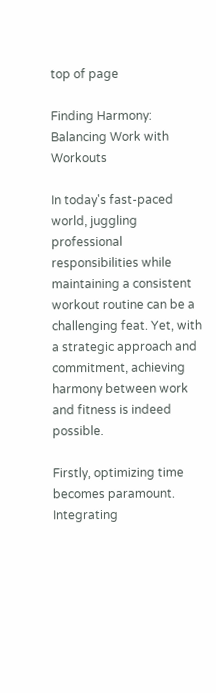top of page

Finding Harmony: Balancing Work with Workouts

In today's fast-paced world, juggling professional responsibilities while maintaining a consistent workout routine can be a challenging feat. Yet, with a strategic approach and commitment, achieving harmony between work and fitness is indeed possible.

Firstly, optimizing time becomes paramount. Integrating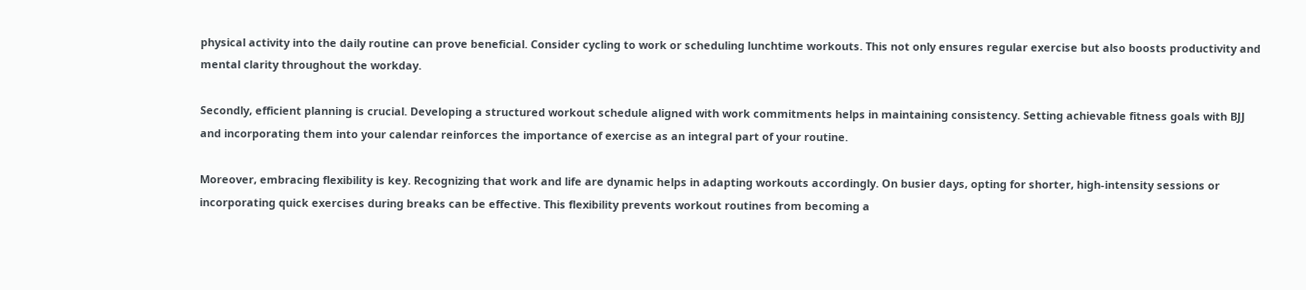physical activity into the daily routine can prove beneficial. Consider cycling to work or scheduling lunchtime workouts. This not only ensures regular exercise but also boosts productivity and mental clarity throughout the workday.

Secondly, efficient planning is crucial. Developing a structured workout schedule aligned with work commitments helps in maintaining consistency. Setting achievable fitness goals with BJJ and incorporating them into your calendar reinforces the importance of exercise as an integral part of your routine.

Moreover, embracing flexibility is key. Recognizing that work and life are dynamic helps in adapting workouts accordingly. On busier days, opting for shorter, high-intensity sessions or incorporating quick exercises during breaks can be effective. This flexibility prevents workout routines from becoming a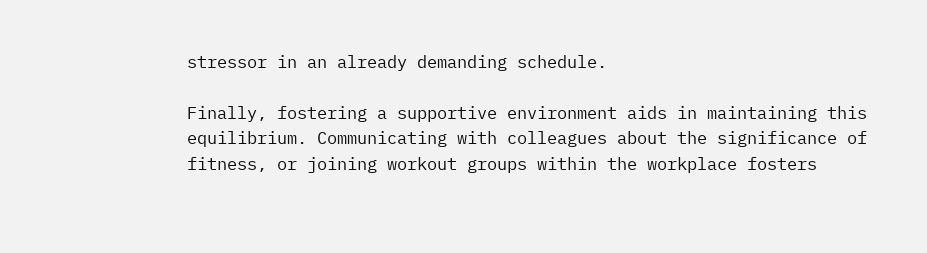stressor in an already demanding schedule.

Finally, fostering a supportive environment aids in maintaining this equilibrium. Communicating with colleagues about the significance of fitness, or joining workout groups within the workplace fosters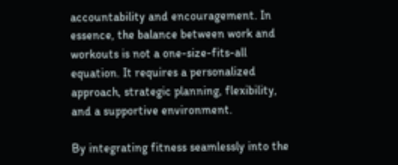accountability and encouragement. In essence, the balance between work and workouts is not a one-size-fits-all equation. It requires a personalized approach, strategic planning, flexibility, and a supportive environment.

By integrating fitness seamlessly into the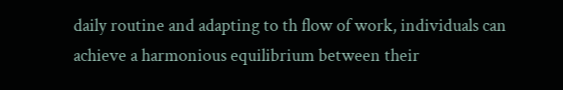daily routine and adapting to th flow of work, individuals can achieve a harmonious equilibrium between their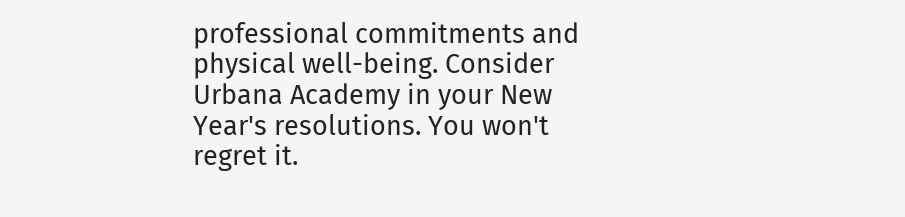professional commitments and physical well-being. Consider Urbana Academy in your New Year's resolutions. You won't regret it.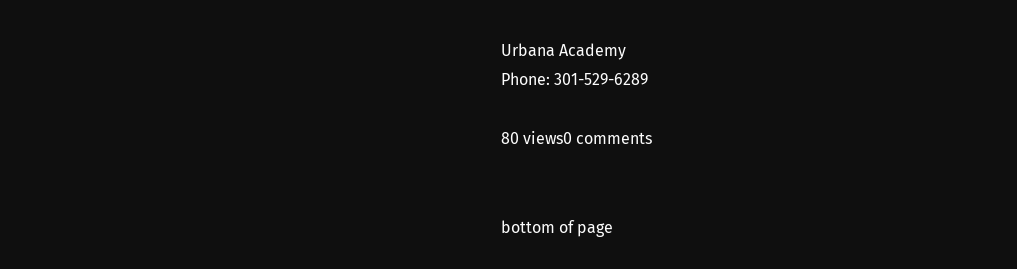Urbana Academy
Phone: 301-529-6289

80 views0 comments


bottom of page